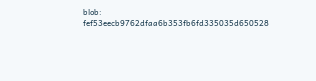blob: fef53eecb9762dfaa6b353fb6fd335035d650528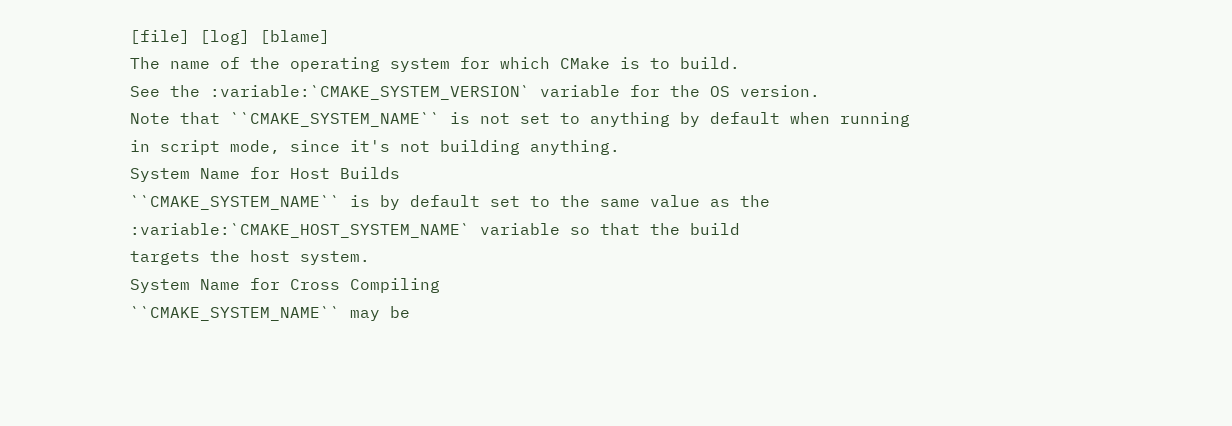[file] [log] [blame]
The name of the operating system for which CMake is to build.
See the :variable:`CMAKE_SYSTEM_VERSION` variable for the OS version.
Note that ``CMAKE_SYSTEM_NAME`` is not set to anything by default when running
in script mode, since it's not building anything.
System Name for Host Builds
``CMAKE_SYSTEM_NAME`` is by default set to the same value as the
:variable:`CMAKE_HOST_SYSTEM_NAME` variable so that the build
targets the host system.
System Name for Cross Compiling
``CMAKE_SYSTEM_NAME`` may be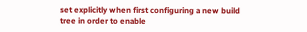set explicitly when first configuring a new build
tree in order to enable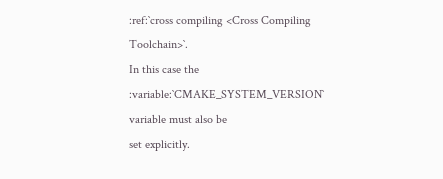:ref:`cross compiling <Cross Compiling Toolchain>`.
In this case the :variable:`CMAKE_SYSTEM_VERSION` variable must also be
set explicitly.